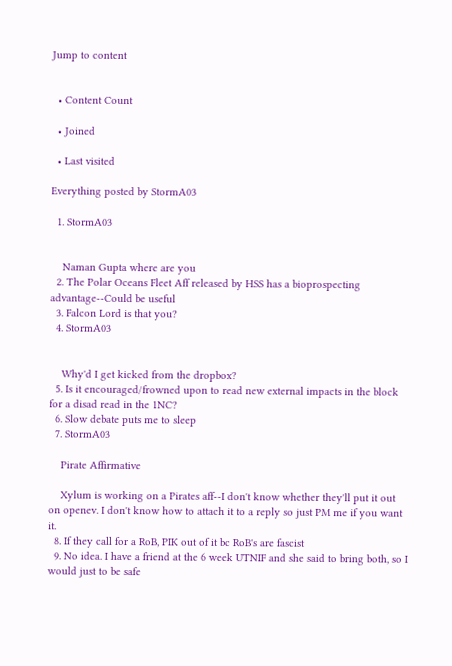Jump to content


  • Content Count

  • Joined

  • Last visited

Everything posted by StormA03

  1. StormA03


    Naman Gupta where are you
  2. The Polar Oceans Fleet Aff released by HSS has a bioprospecting advantage--Could be useful
  3. Falcon Lord is that you?
  4. StormA03


    Why'd I get kicked from the dropbox?
  5. Is it encouraged/frowned upon to read new external impacts in the block for a disad read in the 1NC?
  6. Slow debate puts me to sleep
  7. StormA03

    Pirate Affirmative

    Xylum is working on a Pirates aff--I don't know whether they'll put it out on openev. I don't know how to attach it to a reply so just PM me if you want it.
  8. If they call for a RoB, PIK out of it bc RoB's are fascist
  9. No idea. I have a friend at the 6 week UTNIF and she said to bring both, so I would just to be safe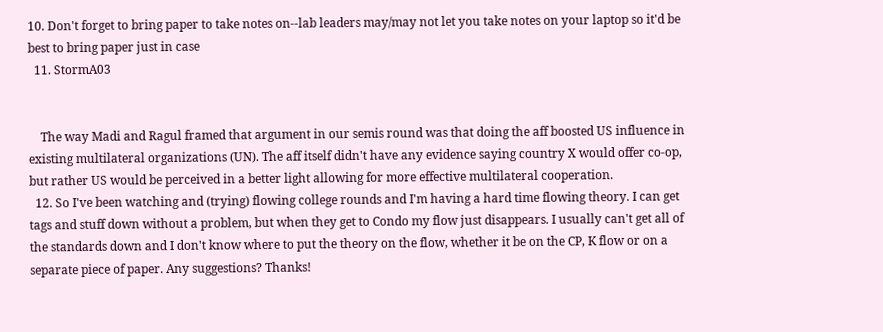10. Don't forget to bring paper to take notes on--lab leaders may/may not let you take notes on your laptop so it'd be best to bring paper just in case
  11. StormA03


    The way Madi and Ragul framed that argument in our semis round was that doing the aff boosted US influence in existing multilateral organizations (UN). The aff itself didn't have any evidence saying country X would offer co-op, but rather US would be perceived in a better light allowing for more effective multilateral cooperation.
  12. So I've been watching and (trying) flowing college rounds and I'm having a hard time flowing theory. I can get tags and stuff down without a problem, but when they get to Condo my flow just disappears. I usually can't get all of the standards down and I don't know where to put the theory on the flow, whether it be on the CP, K flow or on a separate piece of paper. Any suggestions? Thanks!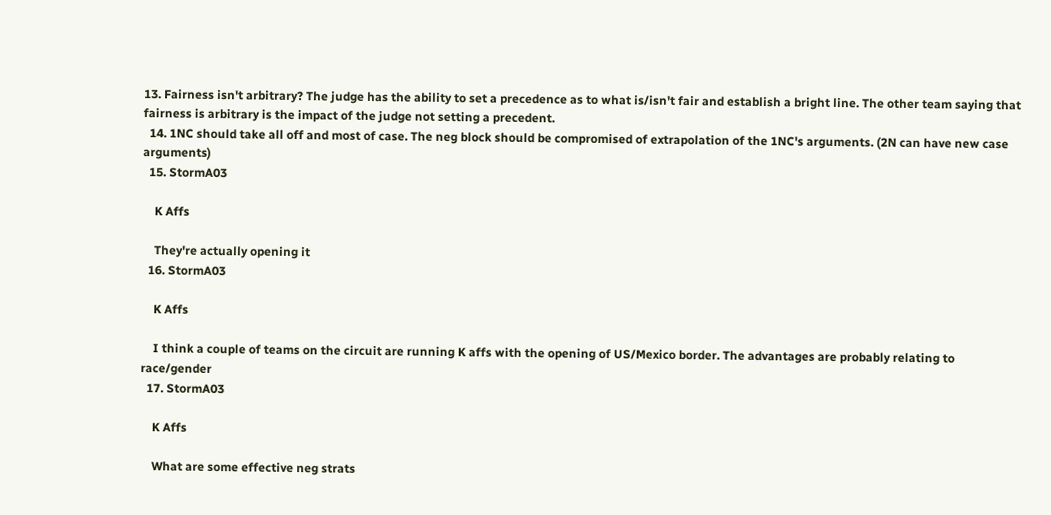13. Fairness isn't arbitrary? The judge has the ability to set a precedence as to what is/isn't fair and establish a bright line. The other team saying that fairness is arbitrary is the impact of the judge not setting a precedent.
  14. 1NC should take all off and most of case. The neg block should be compromised of extrapolation of the 1NC's arguments. (2N can have new case arguments)
  15. StormA03

    K Affs

    They're actually opening it
  16. StormA03

    K Affs

    I think a couple of teams on the circuit are running K affs with the opening of US/Mexico border. The advantages are probably relating to race/gender
  17. StormA03

    K Affs

    What are some effective neg strats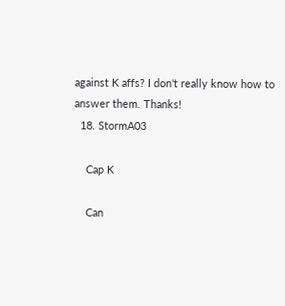against K affs? I don't really know how to answer them. Thanks!
  18. StormA03

    Cap K

    Can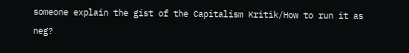someone explain the gist of the Capitalism Kritik/How to run it as neg?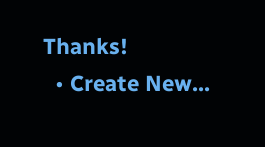Thanks!
  • Create New...